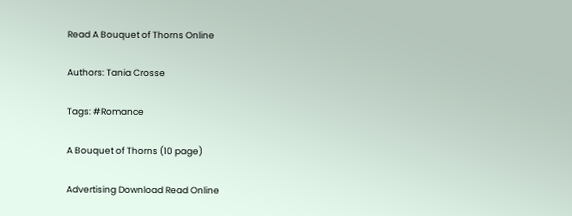Read A Bouquet of Thorns Online

Authors: Tania Crosse

Tags: #Romance

A Bouquet of Thorns (10 page)

Advertising Download Read Online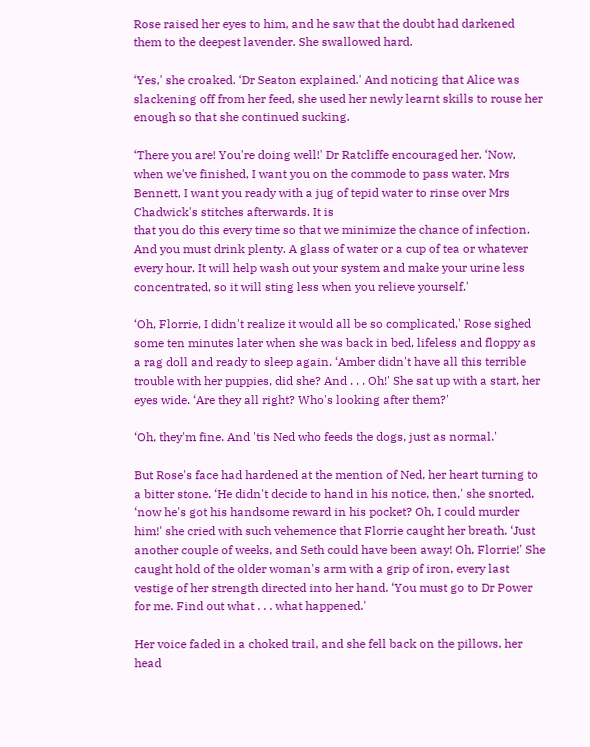Rose raised her eyes to him, and he saw that the doubt had darkened them to the deepest lavender. She swallowed hard.

‘Yes,' she croaked. ‘Dr Seaton explained.' And noticing that Alice was slackening off from her feed, she used her newly learnt skills to rouse her enough so that she continued sucking.

‘There you are! You're doing well!' Dr Ratcliffe encouraged her. ‘Now, when we've finished, I want you on the commode to pass water. Mrs Bennett, I want you ready with a jug of tepid water to rinse over Mrs Chadwick's stitches afterwards. It is
that you do this every time so that we minimize the chance of infection. And you must drink plenty. A glass of water or a cup of tea or whatever every hour. It will help wash out your system and make your urine less concentrated, so it will sting less when you relieve yourself.'

‘Oh, Florrie, I didn't realize it would all be so complicated,' Rose sighed some ten minutes later when she was back in bed, lifeless and floppy as a rag doll and ready to sleep again. ‘Amber didn't have all this terrible trouble with her puppies, did she? And . . . Oh!' She sat up with a start, her eyes wide. ‘Are they all right? Who's looking after them?'

‘Oh, they'm fine. And 'tis Ned who feeds the dogs, just as normal.'

But Rose's face had hardened at the mention of Ned, her heart turning to a bitter stone. ‘He didn't decide to hand in his notice, then,' she snorted, ‘now he's got his handsome reward in his pocket? Oh, I could murder him!' she cried with such vehemence that Florrie caught her breath. ‘Just another couple of weeks, and Seth could have been away! Oh, Florrie!' She caught hold of the older woman's arm with a grip of iron, every last vestige of her strength directed into her hand. ‘You must go to Dr Power for me. Find out what . . . what happened.'

Her voice faded in a choked trail, and she fell back on the pillows, her head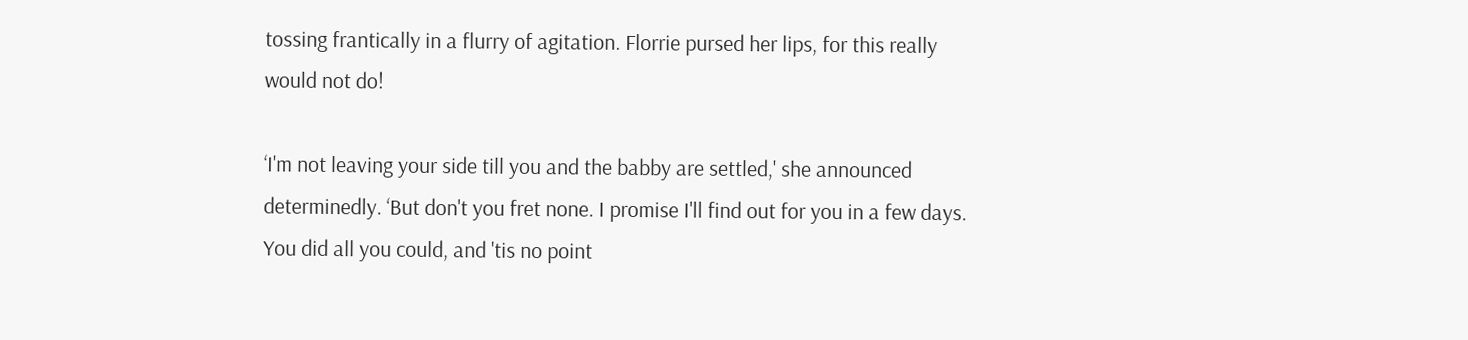tossing frantically in a flurry of agitation. Florrie pursed her lips, for this really would not do!

‘I'm not leaving your side till you and the babby are settled,' she announced determinedly. ‘But don't you fret none. I promise I'll find out for you in a few days. You did all you could, and 'tis no point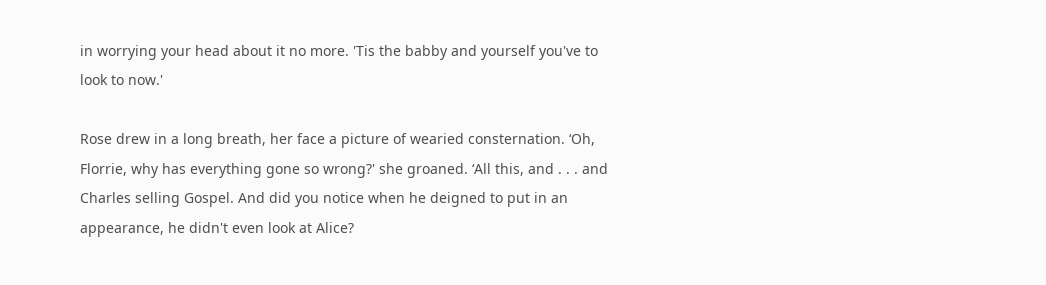in worrying your head about it no more. 'Tis the babby and yourself you've to look to now.'

Rose drew in a long breath, her face a picture of wearied consternation. ‘Oh, Florrie, why has everything gone so wrong?' she groaned. ‘All this, and . . . and Charles selling Gospel. And did you notice when he deigned to put in an appearance, he didn't even look at Alice?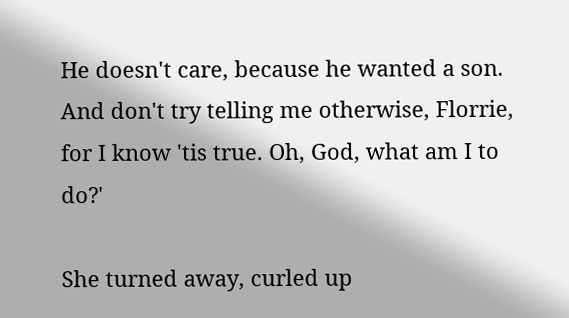He doesn't care, because he wanted a son. And don't try telling me otherwise, Florrie, for I know 'tis true. Oh, God, what am I to do?'

She turned away, curled up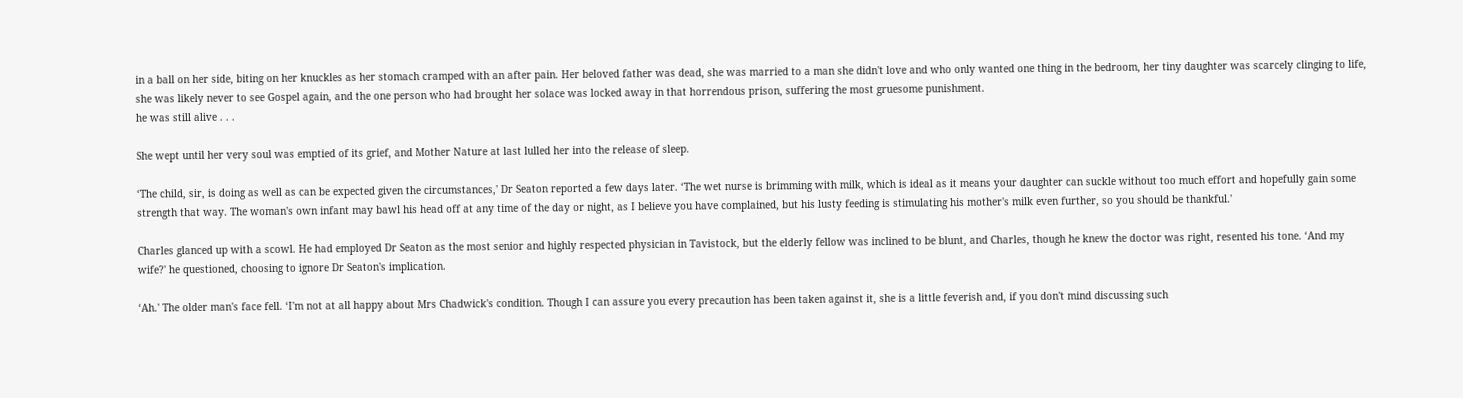in a ball on her side, biting on her knuckles as her stomach cramped with an after pain. Her beloved father was dead, she was married to a man she didn't love and who only wanted one thing in the bedroom, her tiny daughter was scarcely clinging to life, she was likely never to see Gospel again, and the one person who had brought her solace was locked away in that horrendous prison, suffering the most gruesome punishment.
he was still alive . . .

She wept until her very soul was emptied of its grief, and Mother Nature at last lulled her into the release of sleep.

‘The child, sir, is doing as well as can be expected given the circumstances,' Dr Seaton reported a few days later. ‘The wet nurse is brimming with milk, which is ideal as it means your daughter can suckle without too much effort and hopefully gain some strength that way. The woman's own infant may bawl his head off at any time of the day or night, as I believe you have complained, but his lusty feeding is stimulating his mother's milk even further, so you should be thankful.'

Charles glanced up with a scowl. He had employed Dr Seaton as the most senior and highly respected physician in Tavistock, but the elderly fellow was inclined to be blunt, and Charles, though he knew the doctor was right, resented his tone. ‘And my wife?' he questioned, choosing to ignore Dr Seaton's implication.

‘Ah.' The older man's face fell. ‘I'm not at all happy about Mrs Chadwick's condition. Though I can assure you every precaution has been taken against it, she is a little feverish and, if you don't mind discussing such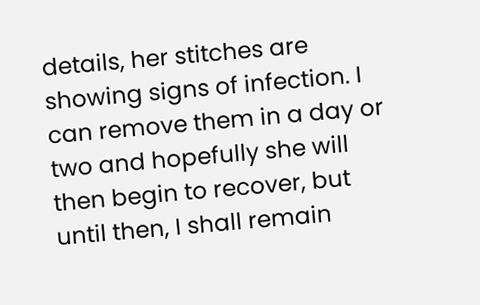details, her stitches are showing signs of infection. I can remove them in a day or two and hopefully she will then begin to recover, but until then, I shall remain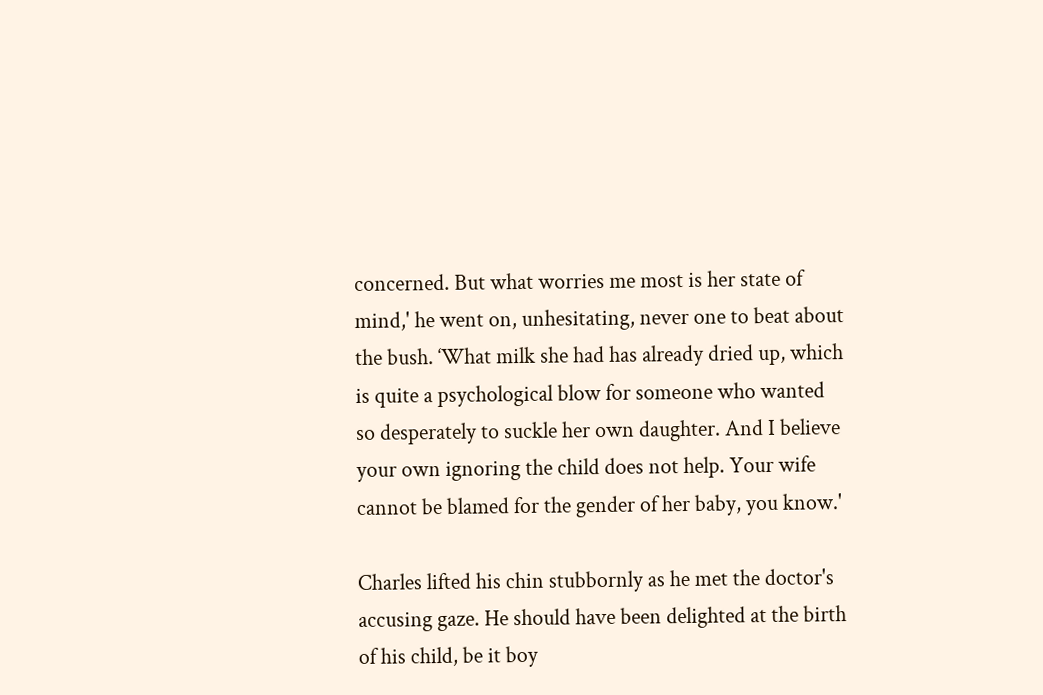concerned. But what worries me most is her state of mind,' he went on, unhesitating, never one to beat about the bush. ‘What milk she had has already dried up, which is quite a psychological blow for someone who wanted so desperately to suckle her own daughter. And I believe your own ignoring the child does not help. Your wife cannot be blamed for the gender of her baby, you know.'

Charles lifted his chin stubbornly as he met the doctor's accusing gaze. He should have been delighted at the birth of his child, be it boy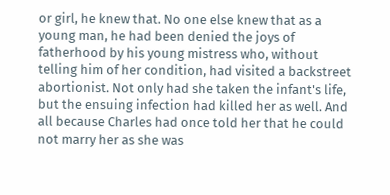or girl, he knew that. No one else knew that as a young man, he had been denied the joys of fatherhood by his young mistress who, without telling him of her condition, had visited a backstreet abortionist. Not only had she taken the infant's life, but the ensuing infection had killed her as well. And all because Charles had once told her that he could not marry her as she was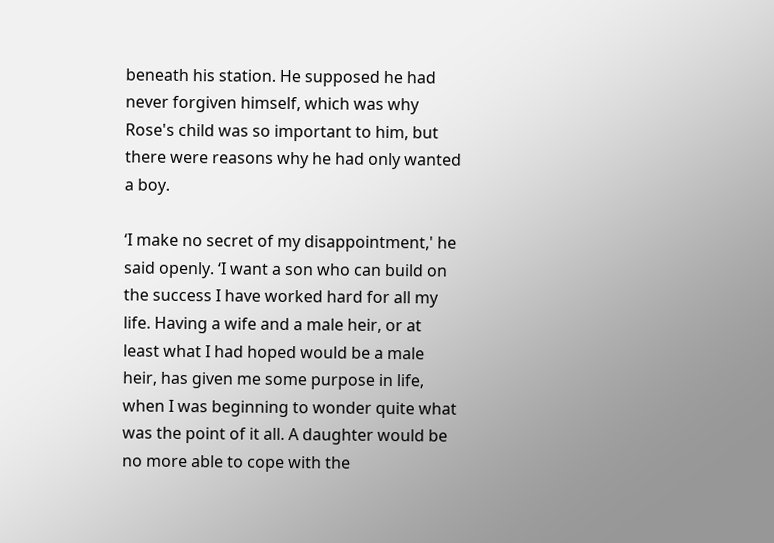beneath his station. He supposed he had never forgiven himself, which was why Rose's child was so important to him, but there were reasons why he had only wanted a boy.

‘I make no secret of my disappointment,' he said openly. ‘I want a son who can build on the success I have worked hard for all my life. Having a wife and a male heir, or at least what I had hoped would be a male heir, has given me some purpose in life, when I was beginning to wonder quite what was the point of it all. A daughter would be no more able to cope with the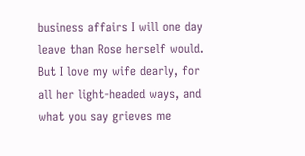business affairs I will one day leave than Rose herself would. But I love my wife dearly, for all her light-headed ways, and what you say grieves me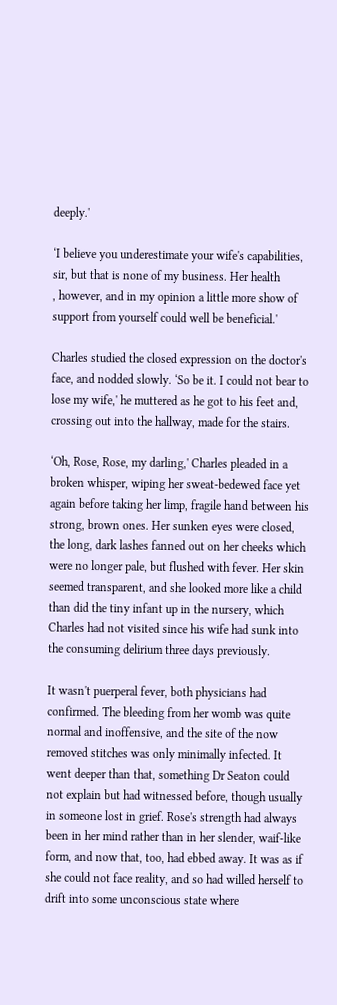deeply.'

‘I believe you underestimate your wife's capabilities, sir, but that is none of my business. Her health
, however, and in my opinion a little more show of support from yourself could well be beneficial.'

Charles studied the closed expression on the doctor's face, and nodded slowly. ‘So be it. I could not bear to lose my wife,' he muttered as he got to his feet and, crossing out into the hallway, made for the stairs.

‘Oh, Rose, Rose, my darling,' Charles pleaded in a broken whisper, wiping her sweat-bedewed face yet again before taking her limp, fragile hand between his strong, brown ones. Her sunken eyes were closed, the long, dark lashes fanned out on her cheeks which were no longer pale, but flushed with fever. Her skin seemed transparent, and she looked more like a child than did the tiny infant up in the nursery, which Charles had not visited since his wife had sunk into the consuming delirium three days previously.

It wasn't puerperal fever, both physicians had confirmed. The bleeding from her womb was quite normal and inoffensive, and the site of the now removed stitches was only minimally infected. It went deeper than that, something Dr Seaton could not explain but had witnessed before, though usually in someone lost in grief. Rose's strength had always been in her mind rather than in her slender, waif-like form, and now that, too, had ebbed away. It was as if she could not face reality, and so had willed herself to drift into some unconscious state where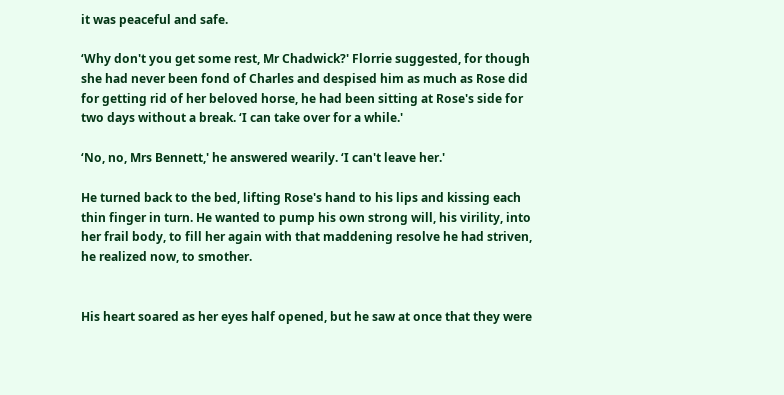it was peaceful and safe.

‘Why don't you get some rest, Mr Chadwick?' Florrie suggested, for though she had never been fond of Charles and despised him as much as Rose did for getting rid of her beloved horse, he had been sitting at Rose's side for two days without a break. ‘I can take over for a while.'

‘No, no, Mrs Bennett,' he answered wearily. ‘I can't leave her.'

He turned back to the bed, lifting Rose's hand to his lips and kissing each thin finger in turn. He wanted to pump his own strong will, his virility, into her frail body, to fill her again with that maddening resolve he had striven, he realized now, to smother.


His heart soared as her eyes half opened, but he saw at once that they were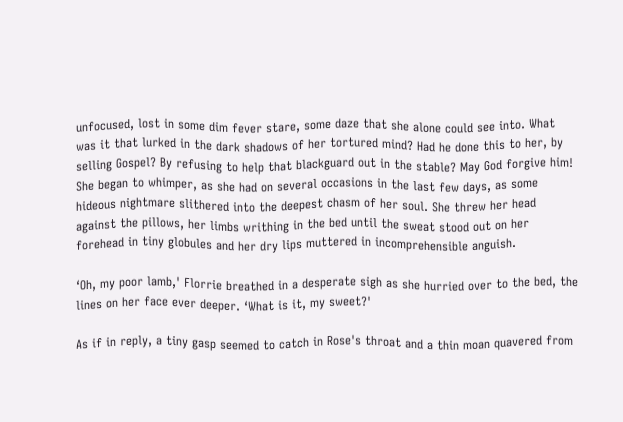unfocused, lost in some dim fever stare, some daze that she alone could see into. What was it that lurked in the dark shadows of her tortured mind? Had he done this to her, by selling Gospel? By refusing to help that blackguard out in the stable? May God forgive him! She began to whimper, as she had on several occasions in the last few days, as some hideous nightmare slithered into the deepest chasm of her soul. She threw her head against the pillows, her limbs writhing in the bed until the sweat stood out on her forehead in tiny globules and her dry lips muttered in incomprehensible anguish.

‘Oh, my poor lamb,' Florrie breathed in a desperate sigh as she hurried over to the bed, the lines on her face ever deeper. ‘What is it, my sweet?'

As if in reply, a tiny gasp seemed to catch in Rose's throat and a thin moan quavered from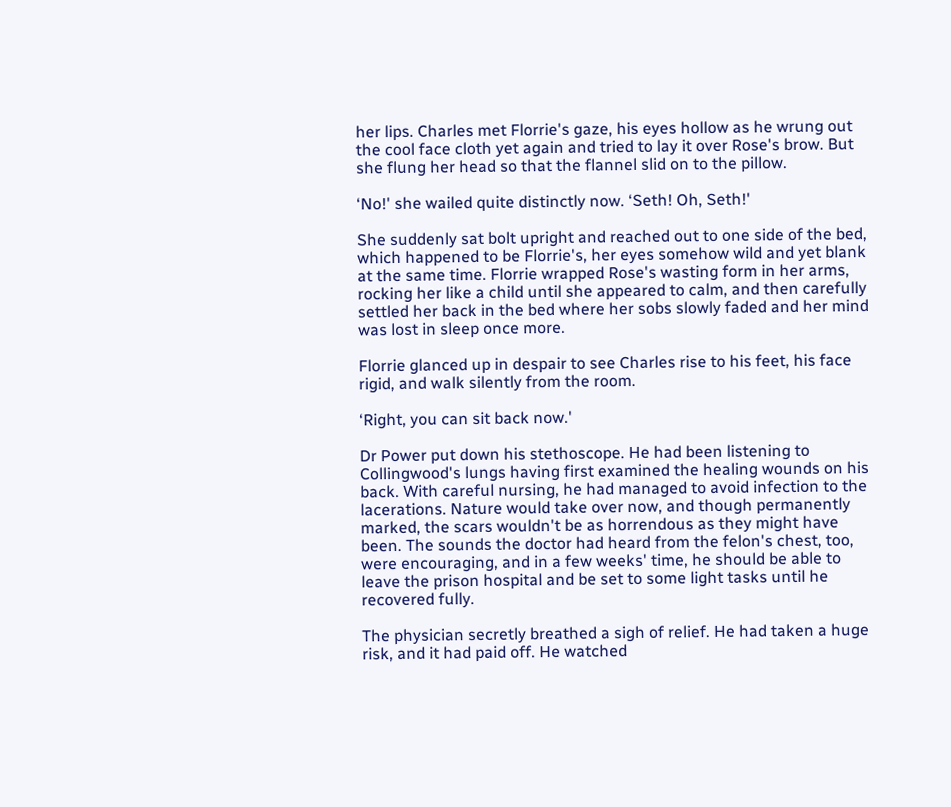her lips. Charles met Florrie's gaze, his eyes hollow as he wrung out the cool face cloth yet again and tried to lay it over Rose's brow. But she flung her head so that the flannel slid on to the pillow.

‘No!' she wailed quite distinctly now. ‘Seth! Oh, Seth!'

She suddenly sat bolt upright and reached out to one side of the bed, which happened to be Florrie's, her eyes somehow wild and yet blank at the same time. Florrie wrapped Rose's wasting form in her arms, rocking her like a child until she appeared to calm, and then carefully settled her back in the bed where her sobs slowly faded and her mind was lost in sleep once more.

Florrie glanced up in despair to see Charles rise to his feet, his face rigid, and walk silently from the room.

‘Right, you can sit back now.'

Dr Power put down his stethoscope. He had been listening to Collingwood's lungs having first examined the healing wounds on his back. With careful nursing, he had managed to avoid infection to the lacerations. Nature would take over now, and though permanently marked, the scars wouldn't be as horrendous as they might have been. The sounds the doctor had heard from the felon's chest, too, were encouraging, and in a few weeks' time, he should be able to leave the prison hospital and be set to some light tasks until he recovered fully.

The physician secretly breathed a sigh of relief. He had taken a huge risk, and it had paid off. He watched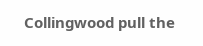Collingwood pull the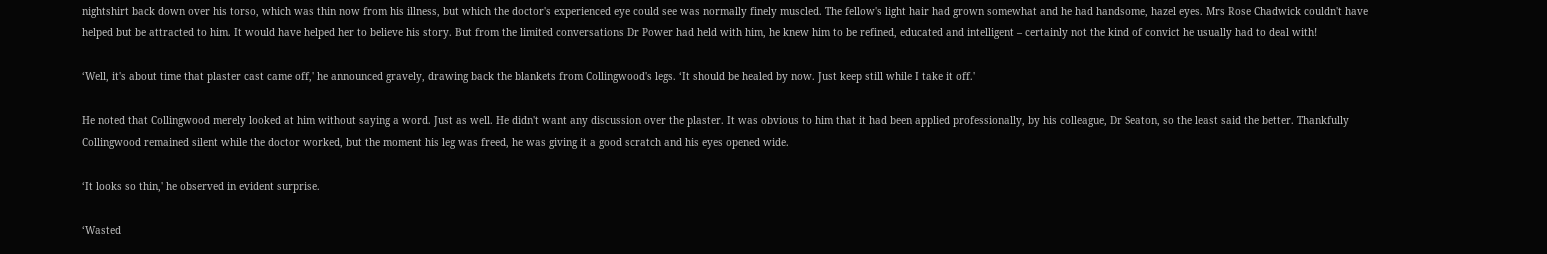nightshirt back down over his torso, which was thin now from his illness, but which the doctor's experienced eye could see was normally finely muscled. The fellow's light hair had grown somewhat and he had handsome, hazel eyes. Mrs Rose Chadwick couldn't have helped but be attracted to him. It would have helped her to believe his story. But from the limited conversations Dr Power had held with him, he knew him to be refined, educated and intelligent – certainly not the kind of convict he usually had to deal with!

‘Well, it's about time that plaster cast came off,' he announced gravely, drawing back the blankets from Collingwood's legs. ‘It should be healed by now. Just keep still while I take it off.'

He noted that Collingwood merely looked at him without saying a word. Just as well. He didn't want any discussion over the plaster. It was obvious to him that it had been applied professionally, by his colleague, Dr Seaton, so the least said the better. Thankfully Collingwood remained silent while the doctor worked, but the moment his leg was freed, he was giving it a good scratch and his eyes opened wide.

‘It looks so thin,' he observed in evident surprise.

‘Wasted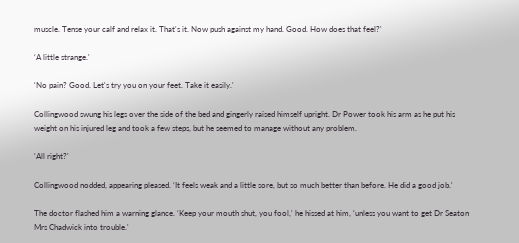muscle. Tense your calf and relax it. That's it. Now push against my hand. Good. How does that feel?'

‘A little strange.'

‘No pain? Good. Let's try you on your feet. Take it easily.'

Collingwood swung his legs over the side of the bed and gingerly raised himself upright. Dr Power took his arm as he put his weight on his injured leg and took a few steps, but he seemed to manage without any problem.

‘All right?'

Collingwood nodded, appearing pleased. ‘It feels weak and a little sore, but so much better than before. He did a good job.'

The doctor flashed him a warning glance. ‘Keep your mouth shut, you fool,' he hissed at him, ‘unless you want to get Dr Seaton
Mrs Chadwick into trouble.'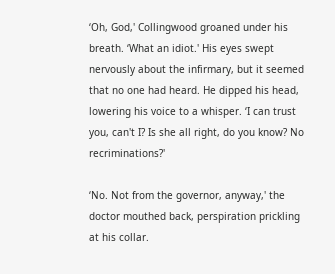‘Oh, God,' Collingwood groaned under his breath. ‘What an idiot.' His eyes swept nervously about the infirmary, but it seemed that no one had heard. He dipped his head, lowering his voice to a whisper. ‘I can trust you, can't I? Is she all right, do you know? No recriminations?'

‘No. Not from the governor, anyway,' the doctor mouthed back, perspiration prickling at his collar.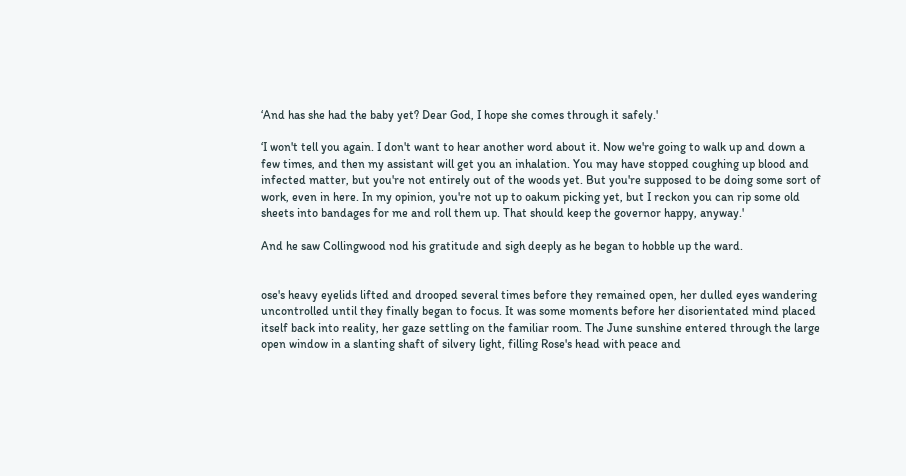‘And has she had the baby yet? Dear God, I hope she comes through it safely.'

‘I won't tell you again. I don't want to hear another word about it. Now we're going to walk up and down a few times, and then my assistant will get you an inhalation. You may have stopped coughing up blood and infected matter, but you're not entirely out of the woods yet. But you're supposed to be doing some sort of work, even in here. In my opinion, you're not up to oakum picking yet, but I reckon you can rip some old sheets into bandages for me and roll them up. That should keep the governor happy, anyway.'

And he saw Collingwood nod his gratitude and sigh deeply as he began to hobble up the ward.


ose's heavy eyelids lifted and drooped several times before they remained open, her dulled eyes wandering uncontrolled until they finally began to focus. It was some moments before her disorientated mind placed itself back into reality, her gaze settling on the familiar room. The June sunshine entered through the large open window in a slanting shaft of silvery light, filling Rose's head with peace and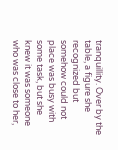tranquillity. Over by the table, a figure she recognized but somehow could not place was busy with some task, but she knew it was someone who was close to her,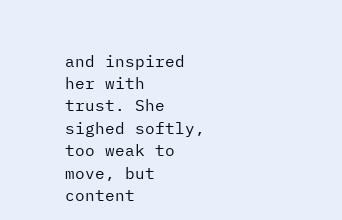and inspired her with trust. She sighed softly, too weak to move, but content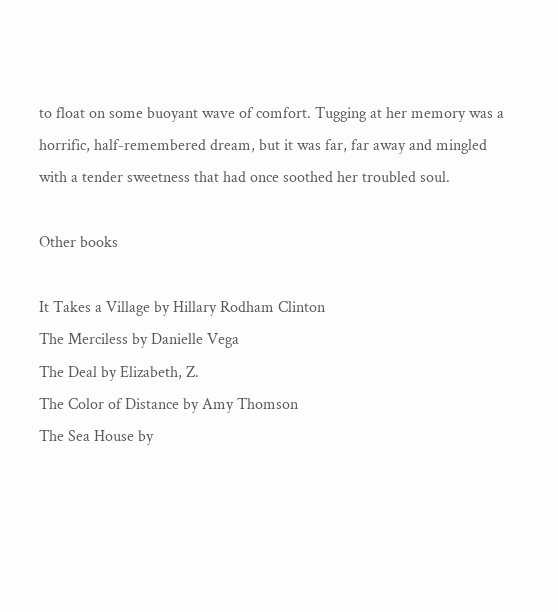to float on some buoyant wave of comfort. Tugging at her memory was a horrific, half-remembered dream, but it was far, far away and mingled with a tender sweetness that had once soothed her troubled soul.

Other books

It Takes a Village by Hillary Rodham Clinton
The Merciless by Danielle Vega
The Deal by Elizabeth, Z.
The Color of Distance by Amy Thomson
The Sea House by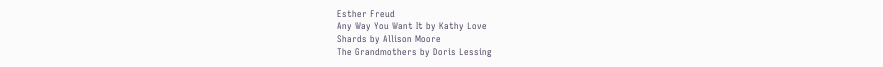Esther Freud
Any Way You Want It by Kathy Love
Shards by Allison Moore
The Grandmothers by Doris Lessing